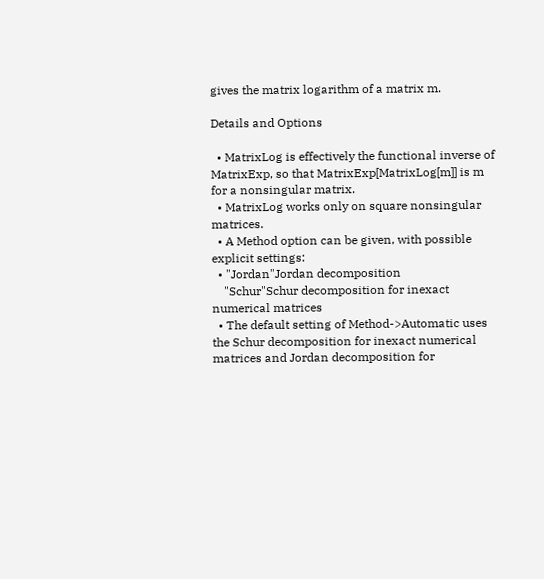gives the matrix logarithm of a matrix m.

Details and Options

  • MatrixLog is effectively the functional inverse of MatrixExp, so that MatrixExp[MatrixLog[m]] is m for a nonsingular matrix.
  • MatrixLog works only on square nonsingular matrices.
  • A Method option can be given, with possible explicit settings:
  • "Jordan"Jordan decomposition
    "Schur"Schur decomposition for inexact numerical matrices
  • The default setting of Method->Automatic uses the Schur decomposition for inexact numerical matrices and Jordan decomposition for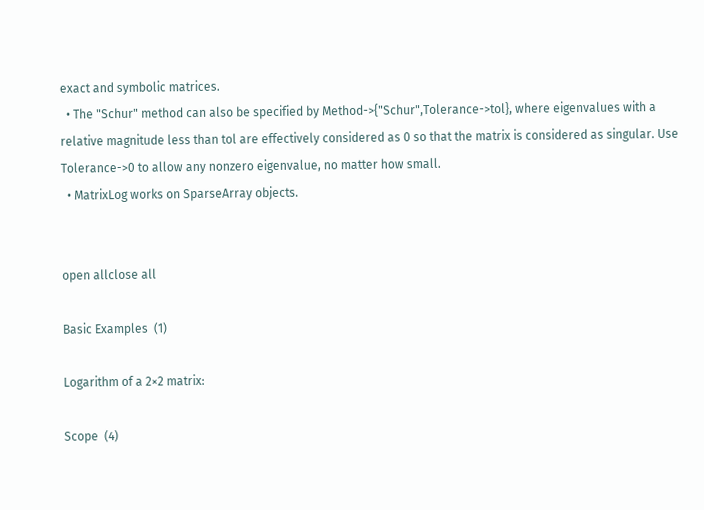exact and symbolic matrices.
  • The "Schur" method can also be specified by Method->{"Schur",Tolerance->tol}, where eigenvalues with a relative magnitude less than tol are effectively considered as 0 so that the matrix is considered as singular. Use Tolerance->0 to allow any nonzero eigenvalue, no matter how small.
  • MatrixLog works on SparseArray objects.


open allclose all

Basic Examples  (1)

Logarithm of a 2×2 matrix:

Scope  (4)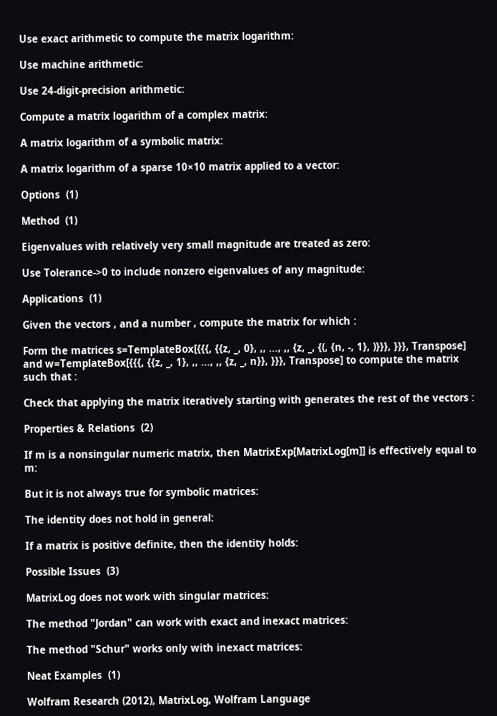Use exact arithmetic to compute the matrix logarithm:

Use machine arithmetic:

Use 24-digit-precision arithmetic:

Compute a matrix logarithm of a complex matrix:

A matrix logarithm of a symbolic matrix:

A matrix logarithm of a sparse 10×10 matrix applied to a vector:

Options  (1)

Method  (1)

Eigenvalues with relatively very small magnitude are treated as zero:

Use Tolerance->0 to include nonzero eigenvalues of any magnitude:

Applications  (1)

Given the vectors , and a number , compute the matrix for which :

Form the matrices s=TemplateBox[{{{, {{z, _, 0}, ,, ..., ,, {z, _, {(, {n, -, 1}, )}}}, }}}, Transpose] and w=TemplateBox[{{{, {{z, _, 1}, ,, ..., ,, {z, _, n}}, }}}, Transpose] to compute the matrix such that :

Check that applying the matrix iteratively starting with generates the rest of the vectors :

Properties & Relations  (2)

If m is a nonsingular numeric matrix, then MatrixExp[MatrixLog[m]] is effectively equal to m:

But it is not always true for symbolic matrices:

The identity does not hold in general:

If a matrix is positive definite, then the identity holds:

Possible Issues  (3)

MatrixLog does not work with singular matrices:

The method "Jordan" can work with exact and inexact matrices:

The method "Schur" works only with inexact matrices:

Neat Examples  (1)

Wolfram Research (2012), MatrixLog, Wolfram Language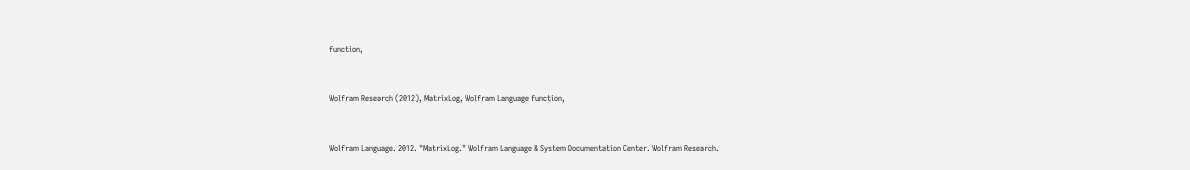function,


Wolfram Research (2012), MatrixLog, Wolfram Language function,


Wolfram Language. 2012. "MatrixLog." Wolfram Language & System Documentation Center. Wolfram Research.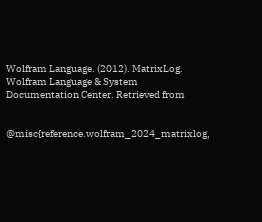Wolfram Language. (2012). MatrixLog. Wolfram Language & System Documentation Center. Retrieved from


@misc{reference.wolfram_2024_matrixlog,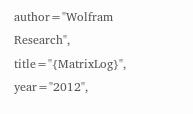author="Wolfram Research", title="{MatrixLog}", year="2012",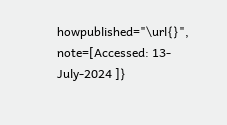howpublished="\url{}", note=[Accessed: 13-July-2024 ]}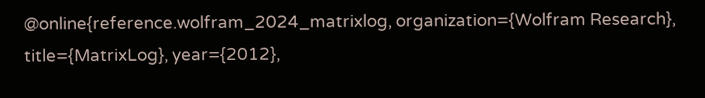@online{reference.wolfram_2024_matrixlog, organization={Wolfram Research}, title={MatrixLog}, year={2012},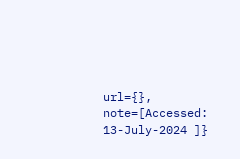url={}, note=[Accessed: 13-July-2024 ]}